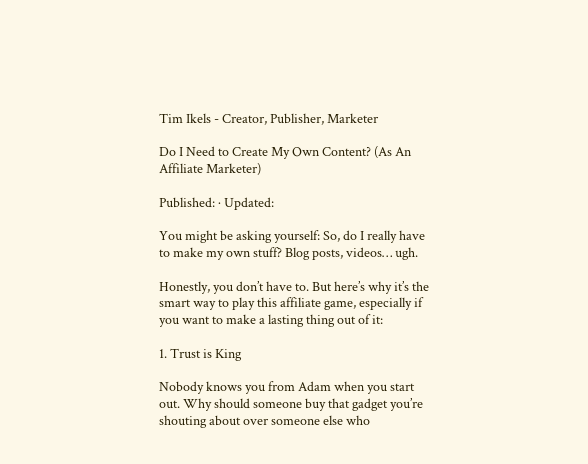Tim Ikels - Creator, Publisher, Marketer

Do I Need to Create My Own Content? (As An Affiliate Marketer)

Published: · Updated:

You might be asking yourself: So, do I really have to make my own stuff? Blog posts, videos… ugh.

Honestly, you don’t have to. But here’s why it’s the smart way to play this affiliate game, especially if you want to make a lasting thing out of it:

1. Trust is King

Nobody knows you from Adam when you start out. Why should someone buy that gadget you’re shouting about over someone else who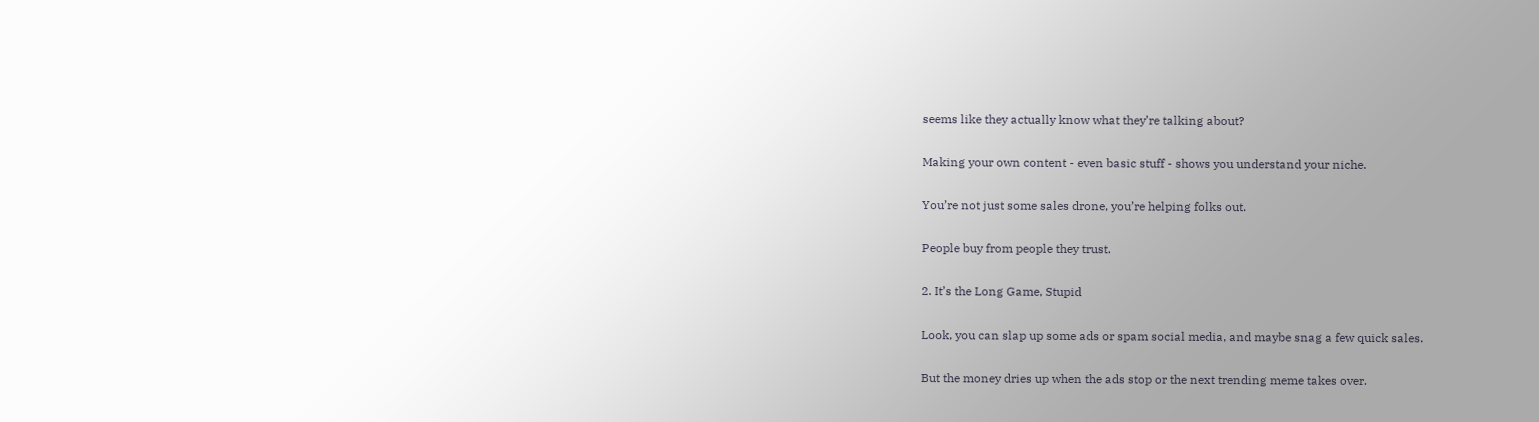seems like they actually know what they’re talking about?

Making your own content - even basic stuff - shows you understand your niche.

You’re not just some sales drone, you’re helping folks out.

People buy from people they trust.

2. It’s the Long Game, Stupid

Look, you can slap up some ads or spam social media, and maybe snag a few quick sales.

But the money dries up when the ads stop or the next trending meme takes over.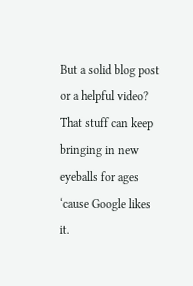But a solid blog post or a helpful video? That stuff can keep bringing in new eyeballs for ages ‘cause Google likes it.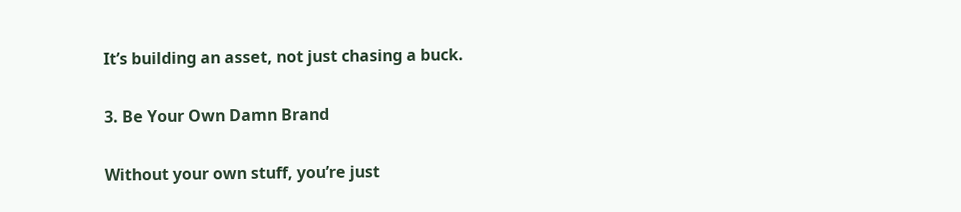It’s building an asset, not just chasing a buck.

3. Be Your Own Damn Brand

Without your own stuff, you’re just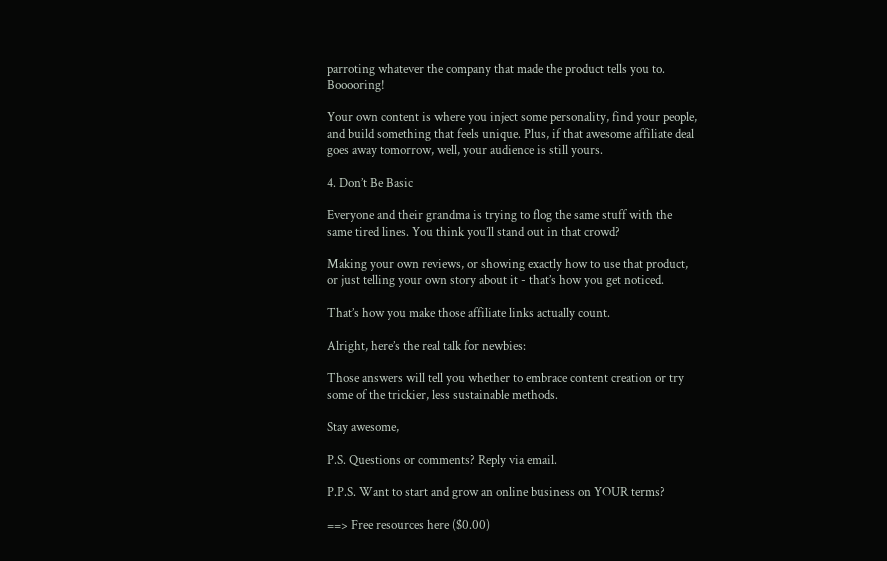parroting whatever the company that made the product tells you to. Booooring!

Your own content is where you inject some personality, find your people, and build something that feels unique. Plus, if that awesome affiliate deal goes away tomorrow, well, your audience is still yours.

4. Don’t Be Basic

Everyone and their grandma is trying to flog the same stuff with the same tired lines. You think you’ll stand out in that crowd?

Making your own reviews, or showing exactly how to use that product, or just telling your own story about it - that’s how you get noticed.

That’s how you make those affiliate links actually count.

Alright, here’s the real talk for newbies:

Those answers will tell you whether to embrace content creation or try some of the trickier, less sustainable methods.

Stay awesome,

P.S. Questions or comments? Reply via email.

P.P.S. Want to start and grow an online business on YOUR terms?

==> Free resources here ($0.00)